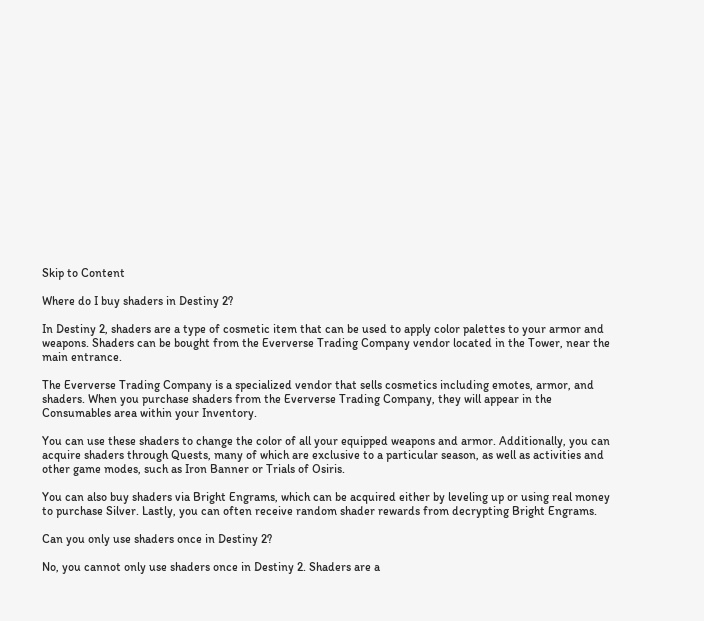Skip to Content

Where do I buy shaders in Destiny 2?

In Destiny 2, shaders are a type of cosmetic item that can be used to apply color palettes to your armor and weapons. Shaders can be bought from the Eververse Trading Company vendor located in the Tower, near the main entrance.

The Eververse Trading Company is a specialized vendor that sells cosmetics including emotes, armor, and shaders. When you purchase shaders from the Eververse Trading Company, they will appear in the Consumables area within your Inventory.

You can use these shaders to change the color of all your equipped weapons and armor. Additionally, you can acquire shaders through Quests, many of which are exclusive to a particular season, as well as activities and other game modes, such as Iron Banner or Trials of Osiris.

You can also buy shaders via Bright Engrams, which can be acquired either by leveling up or using real money to purchase Silver. Lastly, you can often receive random shader rewards from decrypting Bright Engrams.

Can you only use shaders once in Destiny 2?

No, you cannot only use shaders once in Destiny 2. Shaders are a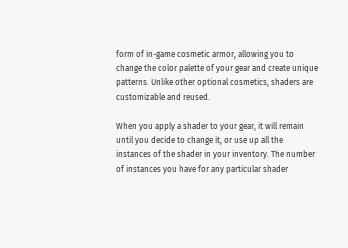form of in-game cosmetic armor, allowing you to change the color palette of your gear and create unique patterns. Unlike other optional cosmetics, shaders are customizable and reused.

When you apply a shader to your gear, it will remain until you decide to change it, or use up all the instances of the shader in your inventory. The number of instances you have for any particular shader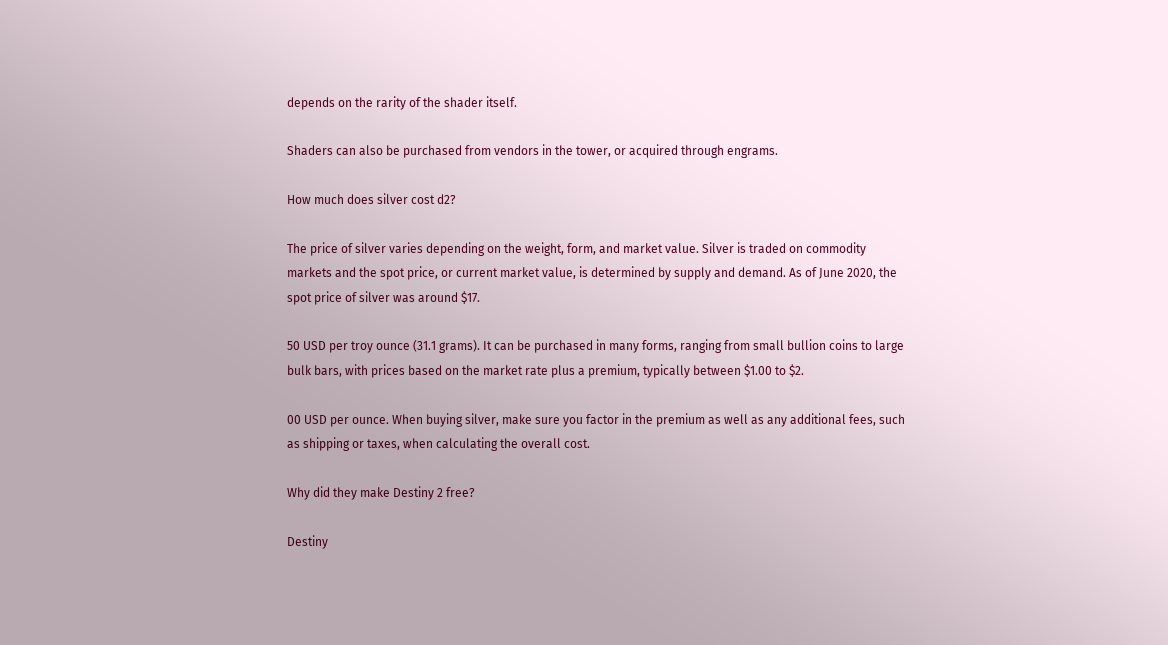depends on the rarity of the shader itself.

Shaders can also be purchased from vendors in the tower, or acquired through engrams.

How much does silver cost d2?

The price of silver varies depending on the weight, form, and market value. Silver is traded on commodity markets and the spot price, or current market value, is determined by supply and demand. As of June 2020, the spot price of silver was around $17.

50 USD per troy ounce (31.1 grams). It can be purchased in many forms, ranging from small bullion coins to large bulk bars, with prices based on the market rate plus a premium, typically between $1.00 to $2.

00 USD per ounce. When buying silver, make sure you factor in the premium as well as any additional fees, such as shipping or taxes, when calculating the overall cost.

Why did they make Destiny 2 free?

Destiny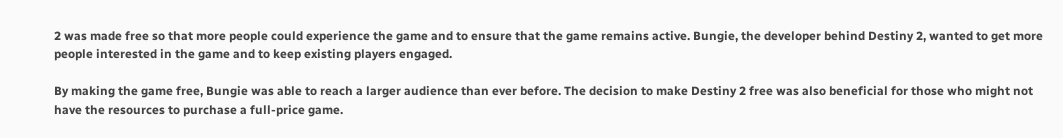2 was made free so that more people could experience the game and to ensure that the game remains active. Bungie, the developer behind Destiny 2, wanted to get more people interested in the game and to keep existing players engaged.

By making the game free, Bungie was able to reach a larger audience than ever before. The decision to make Destiny 2 free was also beneficial for those who might not have the resources to purchase a full-price game.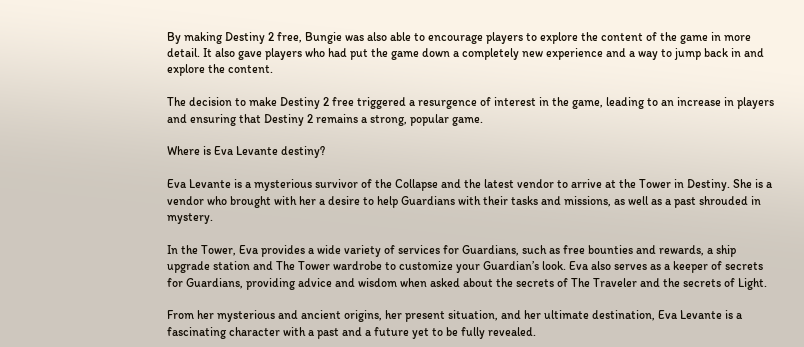By making Destiny 2 free, Bungie was also able to encourage players to explore the content of the game in more detail. It also gave players who had put the game down a completely new experience and a way to jump back in and explore the content.

The decision to make Destiny 2 free triggered a resurgence of interest in the game, leading to an increase in players and ensuring that Destiny 2 remains a strong, popular game.

Where is Eva Levante destiny?

Eva Levante is a mysterious survivor of the Collapse and the latest vendor to arrive at the Tower in Destiny. She is a vendor who brought with her a desire to help Guardians with their tasks and missions, as well as a past shrouded in mystery.

In the Tower, Eva provides a wide variety of services for Guardians, such as free bounties and rewards, a ship upgrade station and The Tower wardrobe to customize your Guardian’s look. Eva also serves as a keeper of secrets for Guardians, providing advice and wisdom when asked about the secrets of The Traveler and the secrets of Light.

From her mysterious and ancient origins, her present situation, and her ultimate destination, Eva Levante is a fascinating character with a past and a future yet to be fully revealed.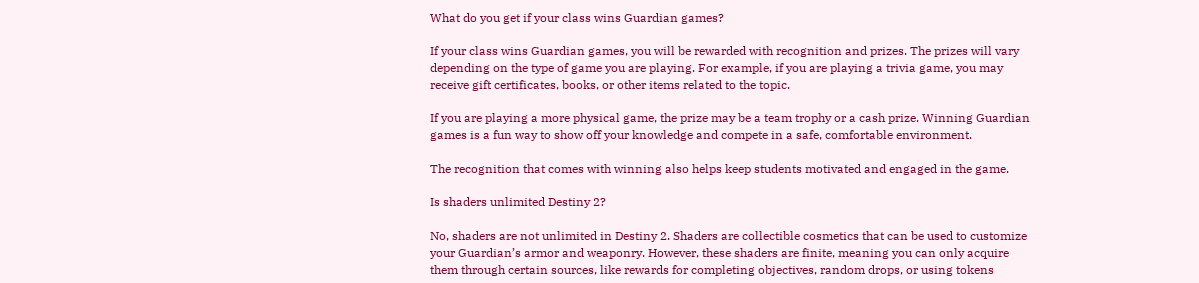What do you get if your class wins Guardian games?

If your class wins Guardian games, you will be rewarded with recognition and prizes. The prizes will vary depending on the type of game you are playing. For example, if you are playing a trivia game, you may receive gift certificates, books, or other items related to the topic.

If you are playing a more physical game, the prize may be a team trophy or a cash prize. Winning Guardian games is a fun way to show off your knowledge and compete in a safe, comfortable environment.

The recognition that comes with winning also helps keep students motivated and engaged in the game.

Is shaders unlimited Destiny 2?

No, shaders are not unlimited in Destiny 2. Shaders are collectible cosmetics that can be used to customize your Guardian’s armor and weaponry. However, these shaders are finite, meaning you can only acquire them through certain sources, like rewards for completing objectives, random drops, or using tokens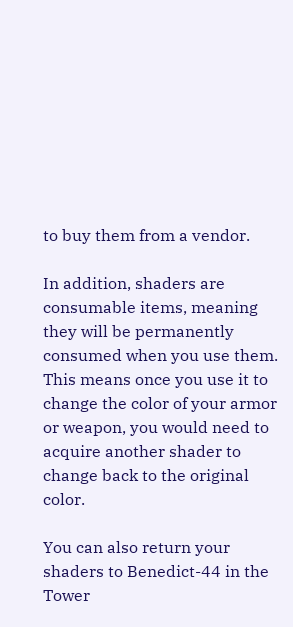to buy them from a vendor.

In addition, shaders are consumable items, meaning they will be permanently consumed when you use them. This means once you use it to change the color of your armor or weapon, you would need to acquire another shader to change back to the original color.

You can also return your shaders to Benedict-44 in the Tower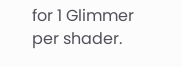for 1 Glimmer per shader.